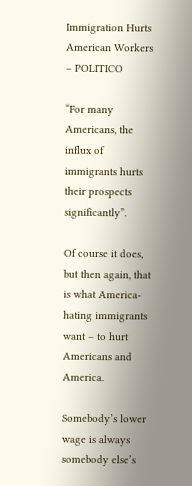Immigration Hurts American Workers – POLITICO

“For many Americans, the influx of immigrants hurts their prospects significantly”.

Of course it does, but then again, that is what America-hating immigrants want – to hurt Americans and America.

Somebody’s lower wage is always somebody else’s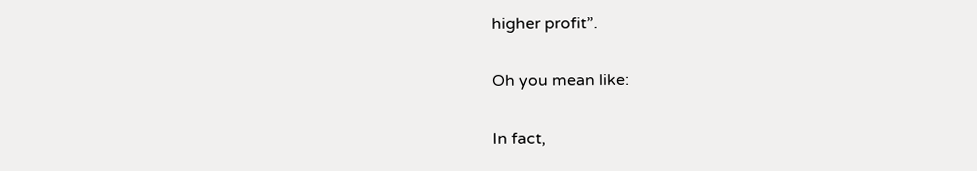higher profit”.

Oh you mean like:

In fact,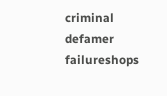criminal defamer failureshops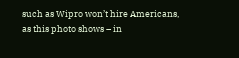such as Wipro won’t hire Americans, as this photo shows – in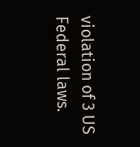violation of 3 US Federal laws.